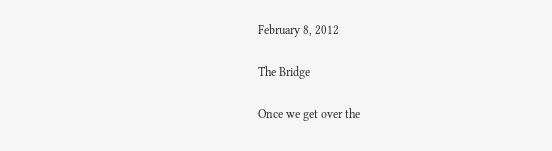February 8, 2012

The Bridge

Once we get over the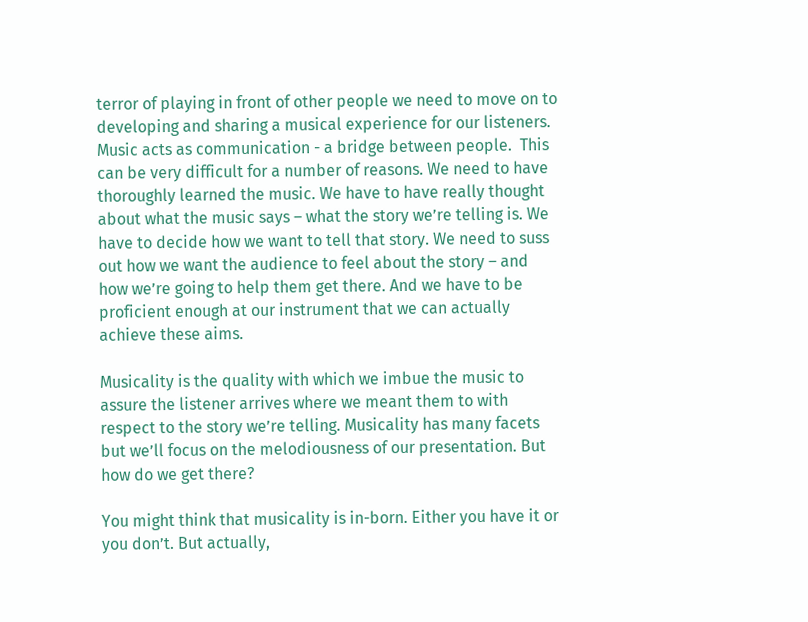terror of playing in front of other people we need to move on to developing and sharing a musical experience for our listeners. Music acts as communication - a bridge between people.  This can be very difficult for a number of reasons. We need to have thoroughly learned the music. We have to have really thought about what the music says – what the story we’re telling is. We have to decide how we want to tell that story. We need to suss out how we want the audience to feel about the story – and how we’re going to help them get there. And we have to be proficient enough at our instrument that we can actually achieve these aims.

Musicality is the quality with which we imbue the music to assure the listener arrives where we meant them to with respect to the story we’re telling. Musicality has many facets but we’ll focus on the melodiousness of our presentation. But how do we get there?

You might think that musicality is in-born. Either you have it or you don’t. But actually,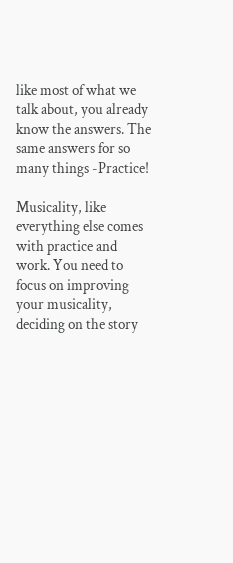like most of what we talk about, you already know the answers. The same answers for so many things -Practice!

Musicality, like everything else comes with practice and work. You need to focus on improving your musicality, deciding on the story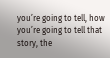you’re going to tell, how you’re going to tell that story, the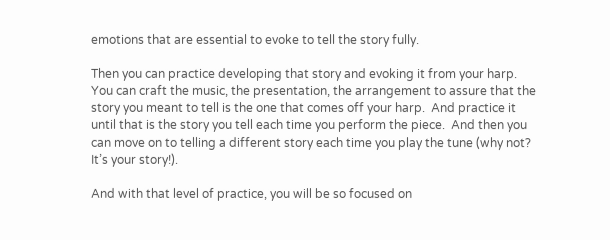emotions that are essential to evoke to tell the story fully.

Then you can practice developing that story and evoking it from your harp.  You can craft the music, the presentation, the arrangement to assure that the story you meant to tell is the one that comes off your harp.  And practice it until that is the story you tell each time you perform the piece.  And then you can move on to telling a different story each time you play the tune (why not?  It’s your story!).

And with that level of practice, you will be so focused on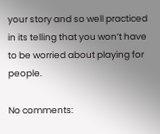your story and so well practiced in its telling that you won’t have to be worried about playing for people.

No comments: